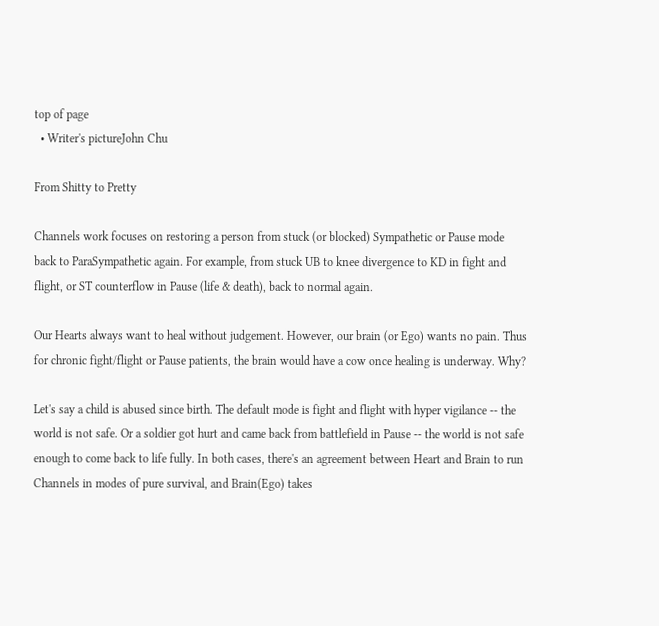top of page
  • Writer's pictureJohn Chu

From Shitty to Pretty

Channels work focuses on restoring a person from stuck (or blocked) Sympathetic or Pause mode back to ParaSympathetic again. For example, from stuck UB to knee divergence to KD in fight and flight, or ST counterflow in Pause (life & death), back to normal again.

Our Hearts always want to heal without judgement. However, our brain (or Ego) wants no pain. Thus for chronic fight/flight or Pause patients, the brain would have a cow once healing is underway. Why?

Let's say a child is abused since birth. The default mode is fight and flight with hyper vigilance -- the world is not safe. Or a soldier got hurt and came back from battlefield in Pause -- the world is not safe enough to come back to life fully. In both cases, there's an agreement between Heart and Brain to run Channels in modes of pure survival, and Brain(Ego) takes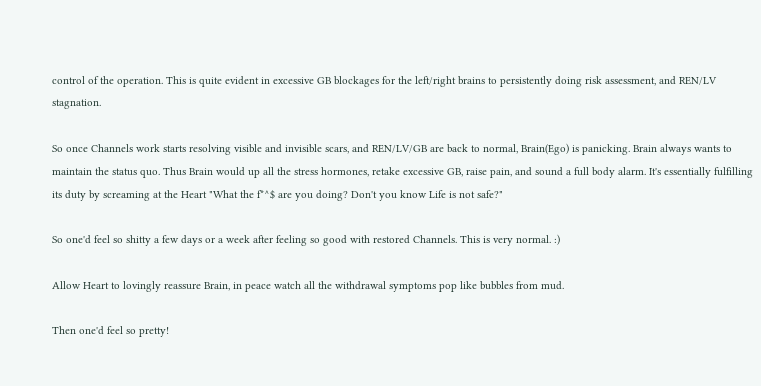control of the operation. This is quite evident in excessive GB blockages for the left/right brains to persistently doing risk assessment, and REN/LV stagnation.

So once Channels work starts resolving visible and invisible scars, and REN/LV/GB are back to normal, Brain(Ego) is panicking. Brain always wants to maintain the status quo. Thus Brain would up all the stress hormones, retake excessive GB, raise pain, and sound a full body alarm. It's essentially fulfilling its duty by screaming at the Heart "What the f*^$ are you doing? Don't you know Life is not safe?"

So one'd feel so shitty a few days or a week after feeling so good with restored Channels. This is very normal. :)

Allow Heart to lovingly reassure Brain, in peace watch all the withdrawal symptoms pop like bubbles from mud.

Then one'd feel so pretty!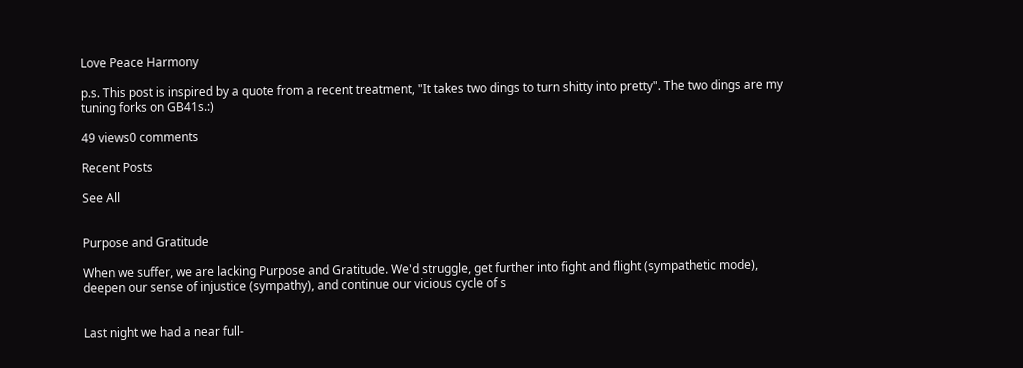Love Peace Harmony

p.s. This post is inspired by a quote from a recent treatment, "It takes two dings to turn shitty into pretty". The two dings are my tuning forks on GB41s.:)

49 views0 comments

Recent Posts

See All


Purpose and Gratitude

When we suffer, we are lacking Purpose and Gratitude. We'd struggle, get further into fight and flight (sympathetic mode), deepen our sense of injustice (sympathy), and continue our vicious cycle of s


Last night we had a near full-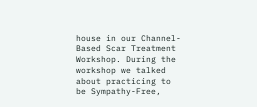house in our Channel-Based Scar Treatment Workshop. During the workshop we talked about practicing to be Sympathy-Free,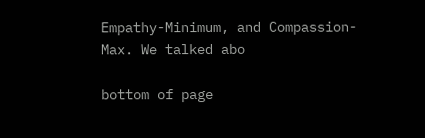Empathy-Minimum, and Compassion-Max. We talked abo

bottom of page